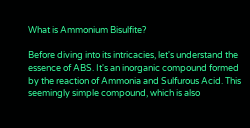What is Ammonium Bisulfite?

Before diving into its intricacies, let's understand the essence of ABS. It's an inorganic compound formed by the reaction of Ammonia and Sulfurous Acid. This seemingly simple compound, which is also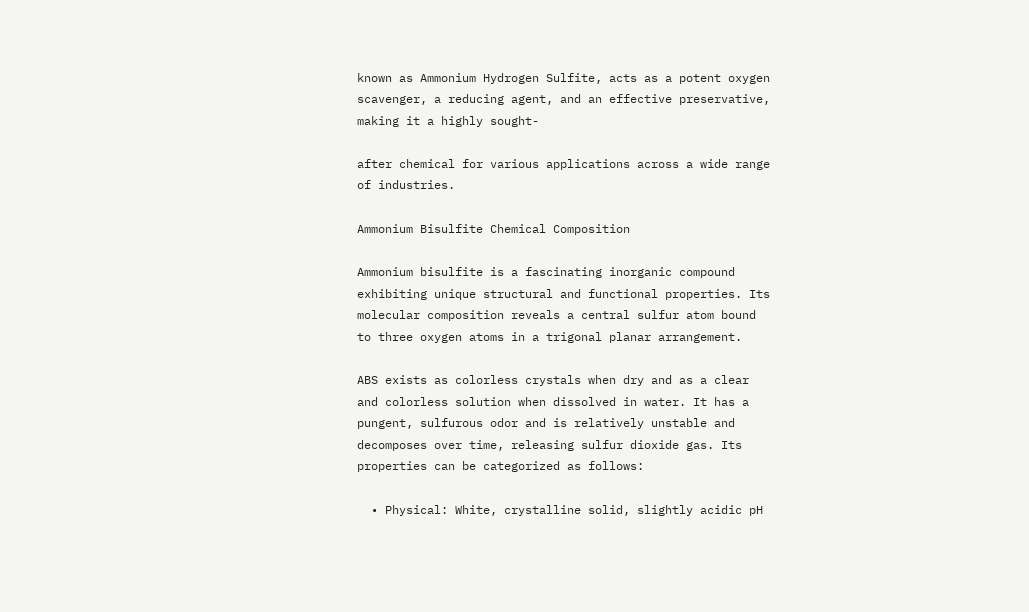known as Ammonium Hydrogen Sulfite, acts as a potent oxygen scavenger, a reducing agent, and an effective preservative, making it a highly sought-

after chemical for various applications across a wide range of industries.

Ammonium Bisulfite Chemical Composition

Ammonium bisulfite is a fascinating inorganic compound exhibiting unique structural and functional properties. Its molecular composition reveals a central sulfur atom bound to three oxygen atoms in a trigonal planar arrangement.

ABS exists as colorless crystals when dry and as a clear and colorless solution when dissolved in water. It has a pungent, sulfurous odor and is relatively unstable and decomposes over time, releasing sulfur dioxide gas. Its properties can be categorized as follows:

  • Physical: White, crystalline solid, slightly acidic pH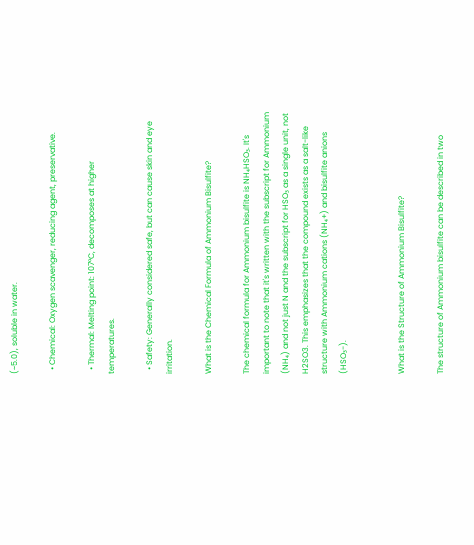(~5.0), soluble in water.

  • Chemical: Oxygen scavenger, reducing agent, preservative.

  • Thermal: Melting point: 107°C, decomposes at higher temperatures.

  • Safety: Generally considered safe, but can cause skin and eye irritation.

What is the Chemical Formula of Ammonium Bisulfite?

The chemical formula for Ammonium bisulfite is NH₄HSO₃. It's important to note that it's written with the subscript for Ammonium (NH₄) and not just N and the subscript for HSO₃ as a single unit, not H2SO3. This emphasizes that the compound exists as a salt-like structure with Ammonium cations (NH₄+) and bisulfite anions (HSO₃-).


What is the Structure of Ammonium Bisulfite?

The structure of Ammonium bisulfite can be described in two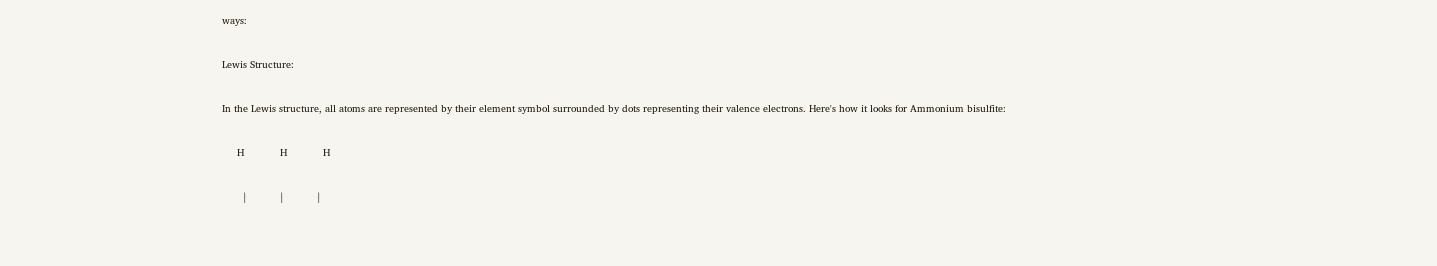ways:

Lewis Structure:

In the Lewis structure, all atoms are represented by their element symbol surrounded by dots representing their valence electrons. Here's how it looks for Ammonium bisulfite:

     H            H            H

       |           |           |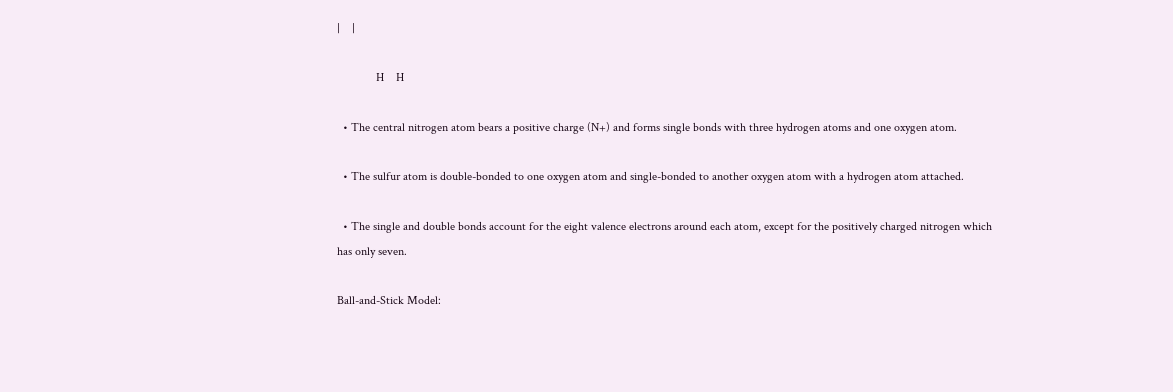|    |

             H    H

  • The central nitrogen atom bears a positive charge (N+) and forms single bonds with three hydrogen atoms and one oxygen atom.

  • The sulfur atom is double-bonded to one oxygen atom and single-bonded to another oxygen atom with a hydrogen atom attached.

  • The single and double bonds account for the eight valence electrons around each atom, except for the positively charged nitrogen which has only seven.

Ball-and-Stick Model: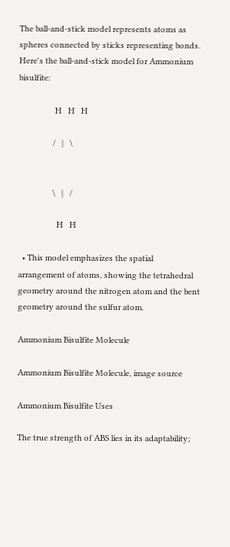The ball-and-stick model represents atoms as spheres connected by sticks representing bonds. Here's the ball-and-stick model for Ammonium bisulfite:

                  H   H   H

                 /   |   \


                 \   |   /

                   H   H

  • This model emphasizes the spatial arrangement of atoms, showing the tetrahedral geometry around the nitrogen atom and the bent geometry around the sulfur atom.

Ammonium Bisulfite Molecule

Ammonium Bisulfite Molecule, image source

Ammonium Bisulfite Uses

The true strength of ABS lies in its adaptability;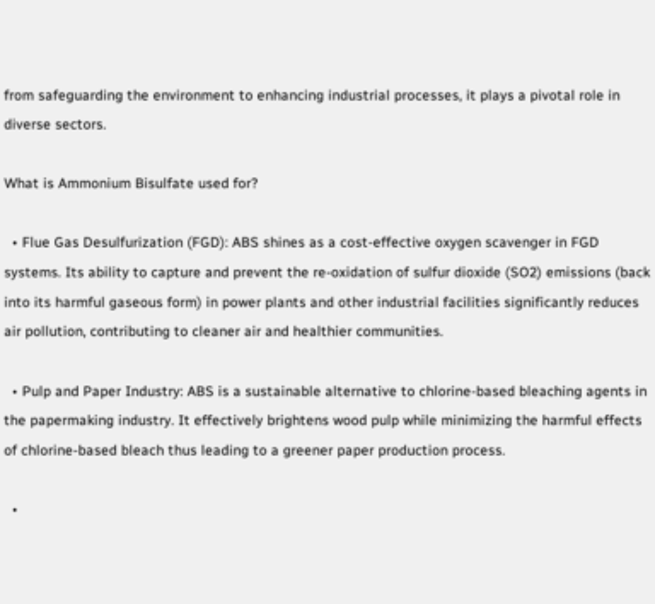from safeguarding the environment to enhancing industrial processes, it plays a pivotal role in diverse sectors.

What is Ammonium Bisulfate used for?

  • Flue Gas Desulfurization (FGD): ABS shines as a cost-effective oxygen scavenger in FGD systems. Its ability to capture and prevent the re-oxidation of sulfur dioxide (SO2) emissions (back into its harmful gaseous form) in power plants and other industrial facilities significantly reduces air pollution, contributing to cleaner air and healthier communities.

  • Pulp and Paper Industry: ABS is a sustainable alternative to chlorine-based bleaching agents in the papermaking industry. It effectively brightens wood pulp while minimizing the harmful effects of chlorine-based bleach thus leading to a greener paper production process.

  •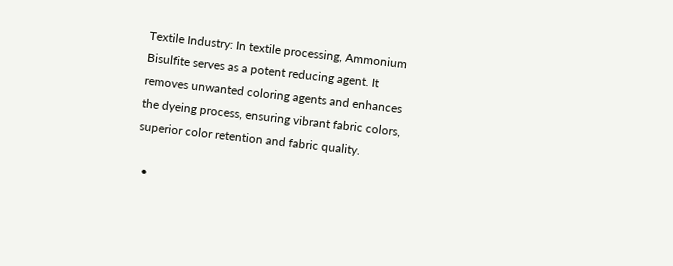Textile Industry: In textile processing, Ammonium Bisulfite serves as a potent reducing agent. It removes unwanted coloring agents and enhances the dyeing process, ensuring vibrant fabric colors, superior color retention and fabric quality.

  •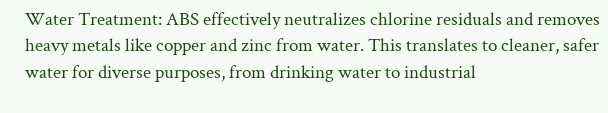Water Treatment: ABS effectively neutralizes chlorine residuals and removes heavy metals like copper and zinc from water. This translates to cleaner, safer water for diverse purposes, from drinking water to industrial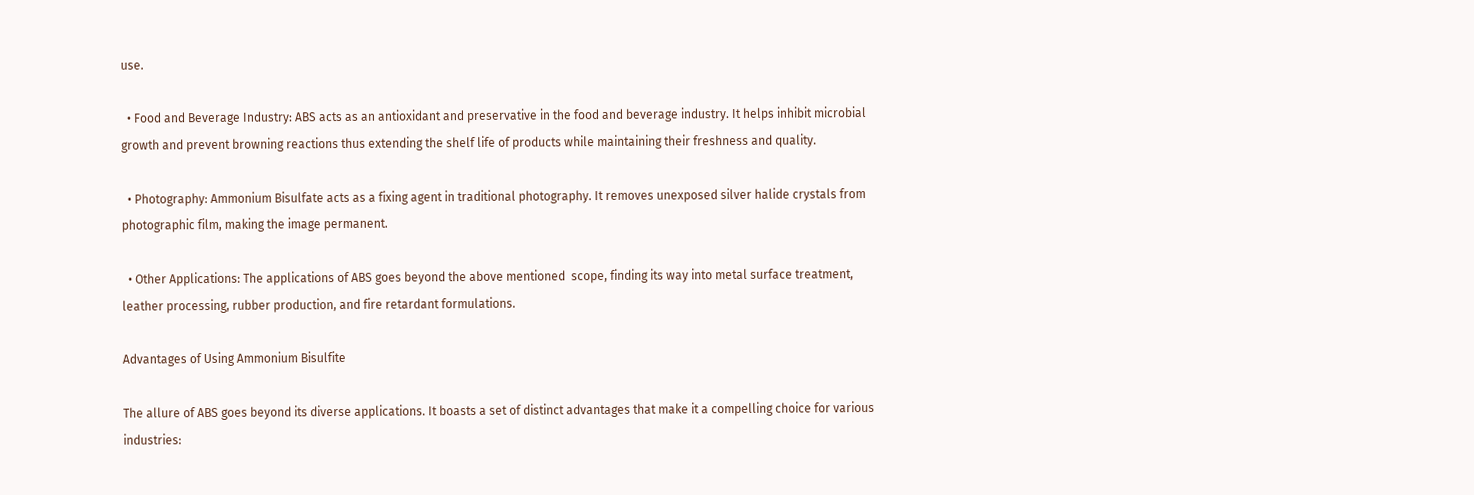use.

  • Food and Beverage Industry: ABS acts as an antioxidant and preservative in the food and beverage industry. It helps inhibit microbial growth and prevent browning reactions thus extending the shelf life of products while maintaining their freshness and quality.

  • Photography: Ammonium Bisulfate acts as a fixing agent in traditional photography. It removes unexposed silver halide crystals from photographic film, making the image permanent.

  • Other Applications: The applications of ABS goes beyond the above mentioned  scope, finding its way into metal surface treatment, leather processing, rubber production, and fire retardant formulations.

Advantages of Using Ammonium Bisulfite

The allure of ABS goes beyond its diverse applications. It boasts a set of distinct advantages that make it a compelling choice for various industries: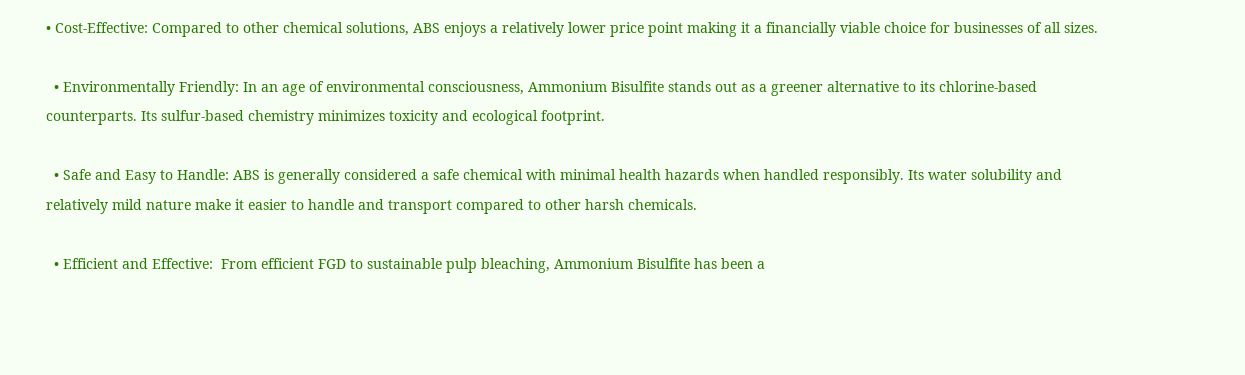• Cost-Effective: Compared to other chemical solutions, ABS enjoys a relatively lower price point making it a financially viable choice for businesses of all sizes.

  • Environmentally Friendly: In an age of environmental consciousness, Ammonium Bisulfite stands out as a greener alternative to its chlorine-based counterparts. Its sulfur-based chemistry minimizes toxicity and ecological footprint.

  • Safe and Easy to Handle: ABS is generally considered a safe chemical with minimal health hazards when handled responsibly. Its water solubility and relatively mild nature make it easier to handle and transport compared to other harsh chemicals.

  • Efficient and Effective:  From efficient FGD to sustainable pulp bleaching, Ammonium Bisulfite has been a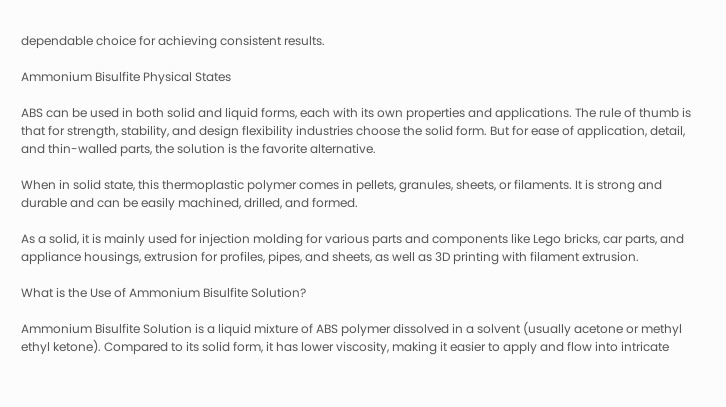dependable choice for achieving consistent results.

Ammonium Bisulfite Physical States

ABS can be used in both solid and liquid forms, each with its own properties and applications. The rule of thumb is that for strength, stability, and design flexibility industries choose the solid form. But for ease of application, detail, and thin-walled parts, the solution is the favorite alternative.

When in solid state, this thermoplastic polymer comes in pellets, granules, sheets, or filaments. It is strong and durable and can be easily machined, drilled, and formed.

As a solid, it is mainly used for injection molding for various parts and components like Lego bricks, car parts, and appliance housings, extrusion for profiles, pipes, and sheets, as well as 3D printing with filament extrusion.

What is the Use of Ammonium Bisulfite Solution?

Ammonium Bisulfite Solution is a liquid mixture of ABS polymer dissolved in a solvent (usually acetone or methyl ethyl ketone). Compared to its solid form, it has lower viscosity, making it easier to apply and flow into intricate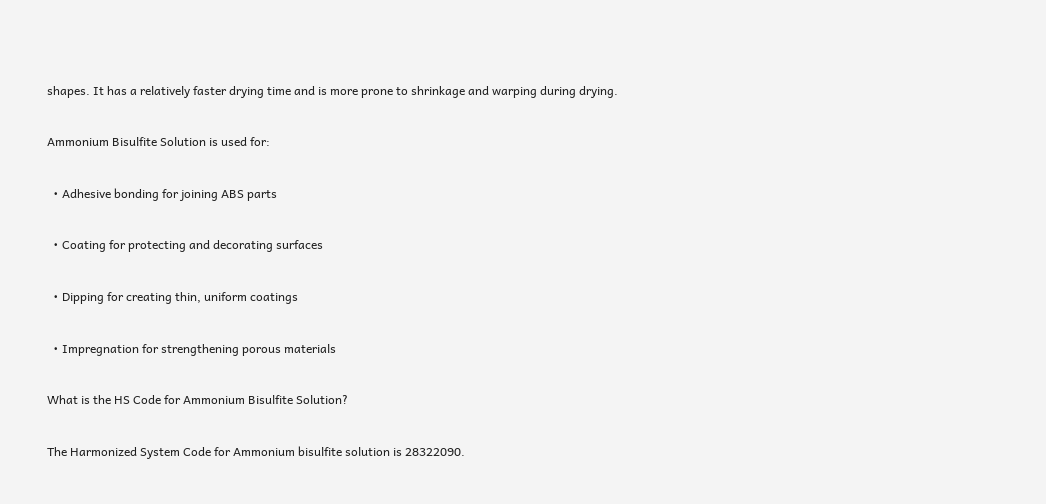shapes. It has a relatively faster drying time and is more prone to shrinkage and warping during drying.

Ammonium Bisulfite Solution is used for:

  • Adhesive bonding for joining ABS parts

  • Coating for protecting and decorating surfaces

  • Dipping for creating thin, uniform coatings

  • Impregnation for strengthening porous materials

What is the HS Code for Ammonium Bisulfite Solution?

The Harmonized System Code for Ammonium bisulfite solution is 28322090.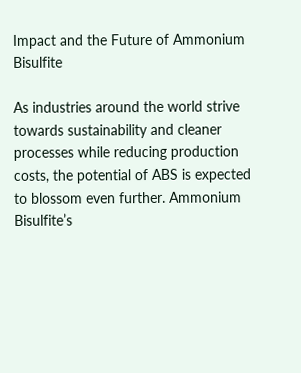Impact and the Future of Ammonium Bisulfite

As industries around the world strive towards sustainability and cleaner processes while reducing production costs, the potential of ABS is expected to blossom even further. Ammonium Bisulfite’s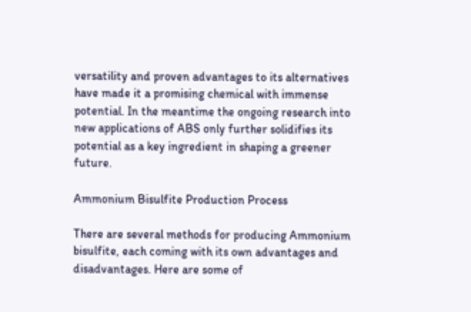versatility and proven advantages to its alternatives have made it a promising chemical with immense potential. In the meantime the ongoing research into new applications of ABS only further solidifies its potential as a key ingredient in shaping a greener future.

Ammonium Bisulfite Production Process

There are several methods for producing Ammonium bisulfite, each coming with its own advantages and disadvantages. Here are some of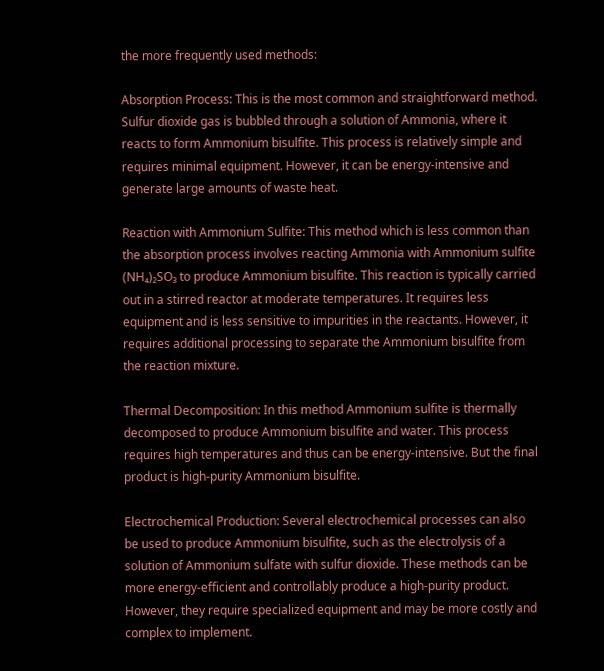the more frequently used methods:

Absorption Process: This is the most common and straightforward method. Sulfur dioxide gas is bubbled through a solution of Ammonia, where it reacts to form Ammonium bisulfite. This process is relatively simple and requires minimal equipment. However, it can be energy-intensive and generate large amounts of waste heat.

Reaction with Ammonium Sulfite: This method which is less common than the absorption process involves reacting Ammonia with Ammonium sulfite (NH₄)₂SO₃ to produce Ammonium bisulfite. This reaction is typically carried out in a stirred reactor at moderate temperatures. It requires less equipment and is less sensitive to impurities in the reactants. However, it requires additional processing to separate the Ammonium bisulfite from the reaction mixture.

Thermal Decomposition: In this method Ammonium sulfite is thermally decomposed to produce Ammonium bisulfite and water. This process requires high temperatures and thus can be energy-intensive. But the final product is high-purity Ammonium bisulfite.

Electrochemical Production: Several electrochemical processes can also be used to produce Ammonium bisulfite, such as the electrolysis of a solution of Ammonium sulfate with sulfur dioxide. These methods can be more energy-efficient and controllably produce a high-purity product. However, they require specialized equipment and may be more costly and complex to implement.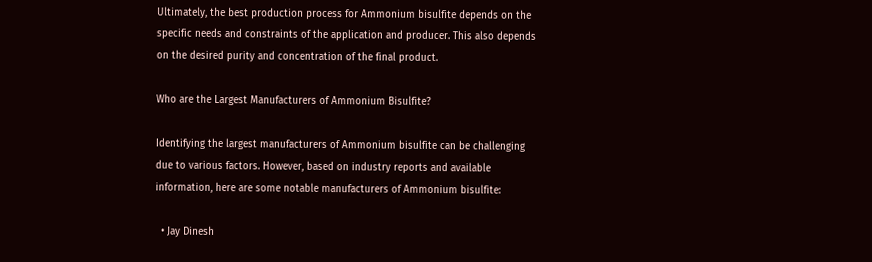Ultimately, the best production process for Ammonium bisulfite depends on the specific needs and constraints of the application and producer. This also depends on the desired purity and concentration of the final product.

Who are the Largest Manufacturers of Ammonium Bisulfite?

Identifying the largest manufacturers of Ammonium bisulfite can be challenging due to various factors. However, based on industry reports and available information, here are some notable manufacturers of Ammonium bisulfite:

  • Jay Dinesh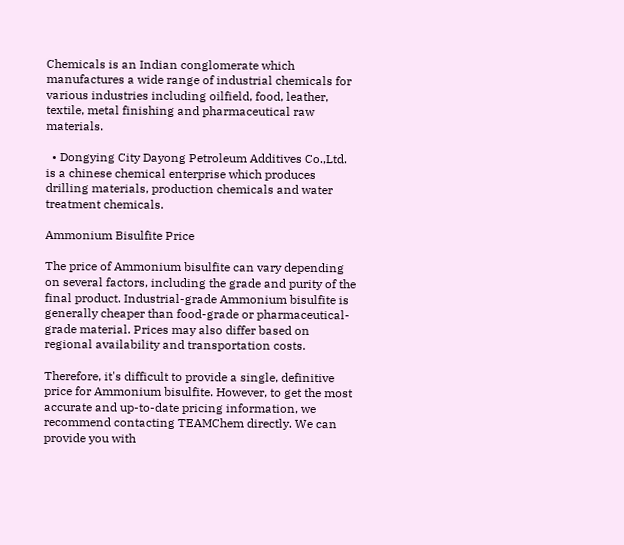Chemicals is an Indian conglomerate which manufactures a wide range of industrial chemicals for various industries including oilfield, food, leather, textile, metal finishing and pharmaceutical raw materials.

  • Dongying City Dayong Petroleum Additives Co.,Ltd. is a chinese chemical enterprise which produces drilling materials, production chemicals and water treatment chemicals.

Ammonium Bisulfite Price

The price of Ammonium bisulfite can vary depending on several factors, including the grade and purity of the final product. Industrial-grade Ammonium bisulfite is generally cheaper than food-grade or pharmaceutical-grade material. Prices may also differ based on regional availability and transportation costs.

Therefore, it's difficult to provide a single, definitive price for Ammonium bisulfite. However, to get the most accurate and up-to-date pricing information, we recommend contacting TEAMChem directly. We can provide you with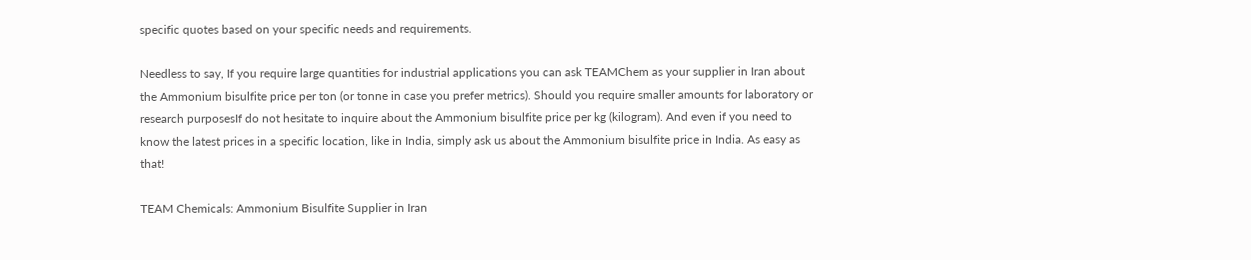specific quotes based on your specific needs and requirements.

Needless to say, If you require large quantities for industrial applications you can ask TEAMChem as your supplier in Iran about the Ammonium bisulfite price per ton (or tonne in case you prefer metrics). Should you require smaller amounts for laboratory or research purposesIf do not hesitate to inquire about the Ammonium bisulfite price per kg (kilogram). And even if you need to know the latest prices in a specific location, like in India, simply ask us about the Ammonium bisulfite price in India. As easy as that!

TEAM Chemicals: Ammonium Bisulfite Supplier in Iran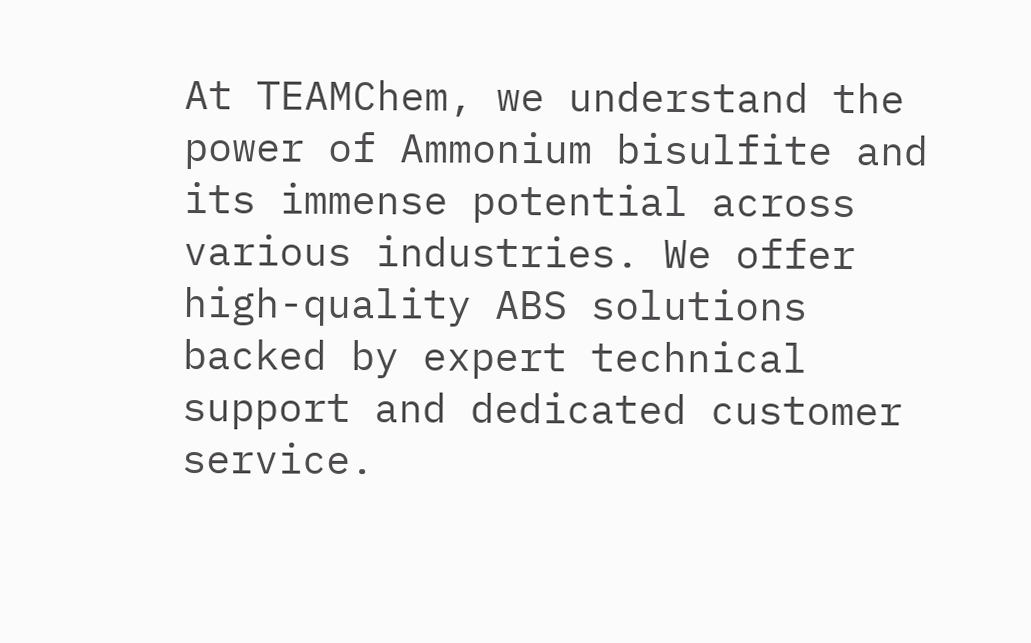At TEAMChem, we understand the power of Ammonium bisulfite and its immense potential across various industries. We offer high-quality ABS solutions backed by expert technical support and dedicated customer service.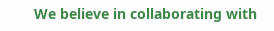We believe in collaborating with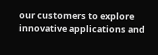our customers to explore innovative applications and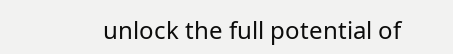unlock the full potential of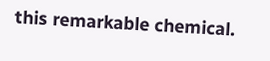this remarkable chemical.